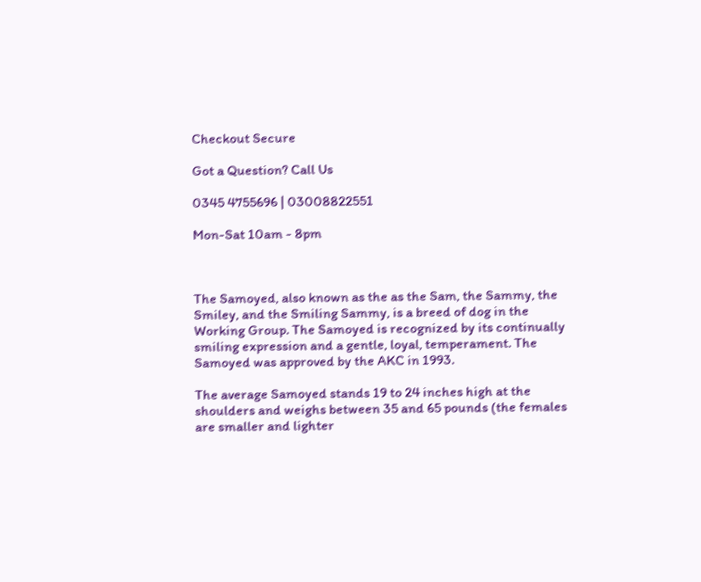Checkout Secure

Got a Question? Call Us

0345 4755696 | 03008822551

Mon-Sat 10am - 8pm



The Samoyed, also known as the as the Sam, the Sammy, the Smiley, and the Smiling Sammy, is a breed of dog in the Working Group. The Samoyed is recognized by its continually smiling expression and a gentle, loyal, temperament. The Samoyed was approved by the AKC in 1993.

The average Samoyed stands 19 to 24 inches high at the shoulders and weighs between 35 and 65 pounds (the females are smaller and lighter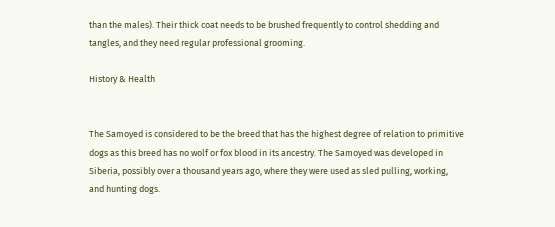than the males). Their thick coat needs to be brushed frequently to control shedding and tangles, and they need regular professional grooming.

History & Health


The Samoyed is considered to be the breed that has the highest degree of relation to primitive dogs as this breed has no wolf or fox blood in its ancestry. The Samoyed was developed in Siberia, possibly over a thousand years ago, where they were used as sled pulling, working, and hunting dogs.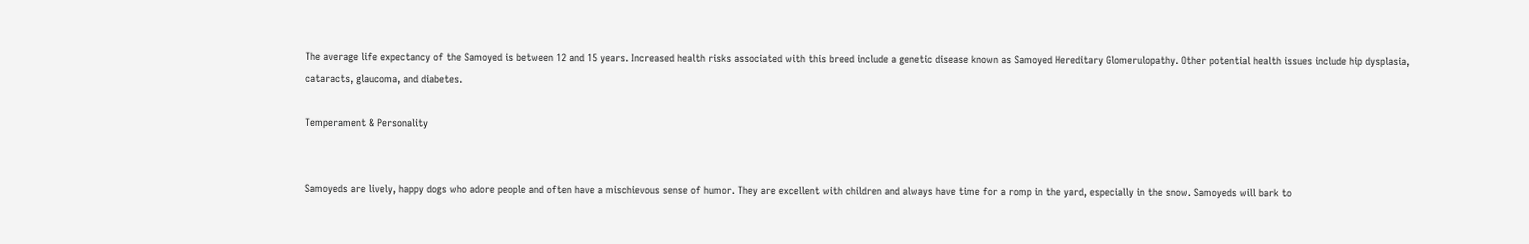The average life expectancy of the Samoyed is between 12 and 15 years. Increased health risks associated with this breed include a genetic disease known as Samoyed Hereditary Glomerulopathy. Other potential health issues include hip dysplasia, cataracts, glaucoma, and diabetes.

Temperament & Personality


Samoyeds are lively, happy dogs who adore people and often have a mischievous sense of humor. They are excellent with children and always have time for a romp in the yard, especially in the snow. Samoyeds will bark to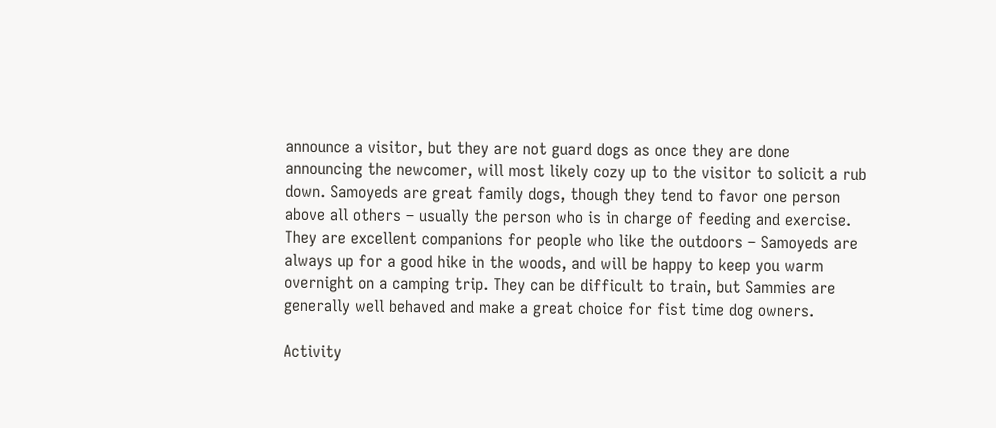announce a visitor, but they are not guard dogs as once they are done announcing the newcomer, will most likely cozy up to the visitor to solicit a rub down. Samoyeds are great family dogs, though they tend to favor one person above all others – usually the person who is in charge of feeding and exercise. They are excellent companions for people who like the outdoors – Samoyeds are always up for a good hike in the woods, and will be happy to keep you warm overnight on a camping trip. They can be difficult to train, but Sammies are generally well behaved and make a great choice for fist time dog owners.

Activity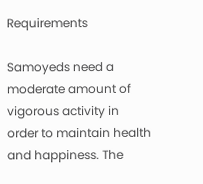Requirements

Samoyeds need a moderate amount of vigorous activity in order to maintain health and happiness. The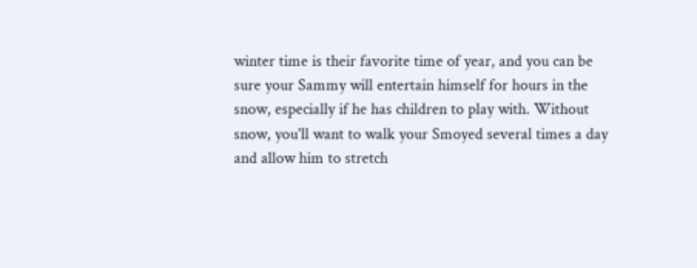winter time is their favorite time of year, and you can be sure your Sammy will entertain himself for hours in the snow, especially if he has children to play with. Without snow, you'll want to walk your Smoyed several times a day and allow him to stretch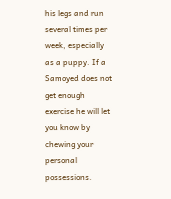his legs and run several times per week, especially as a puppy. If a Samoyed does not get enough exercise he will let you know by chewing your personal possessions.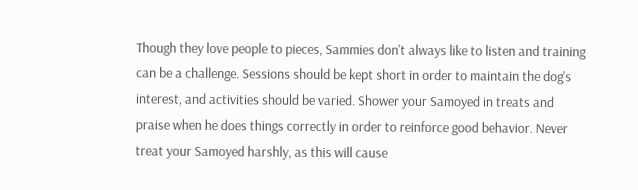Though they love people to pieces, Sammies don't always like to listen and training can be a challenge. Sessions should be kept short in order to maintain the dog's interest, and activities should be varied. Shower your Samoyed in treats and praise when he does things correctly in order to reinforce good behavior. Never treat your Samoyed harshly, as this will cause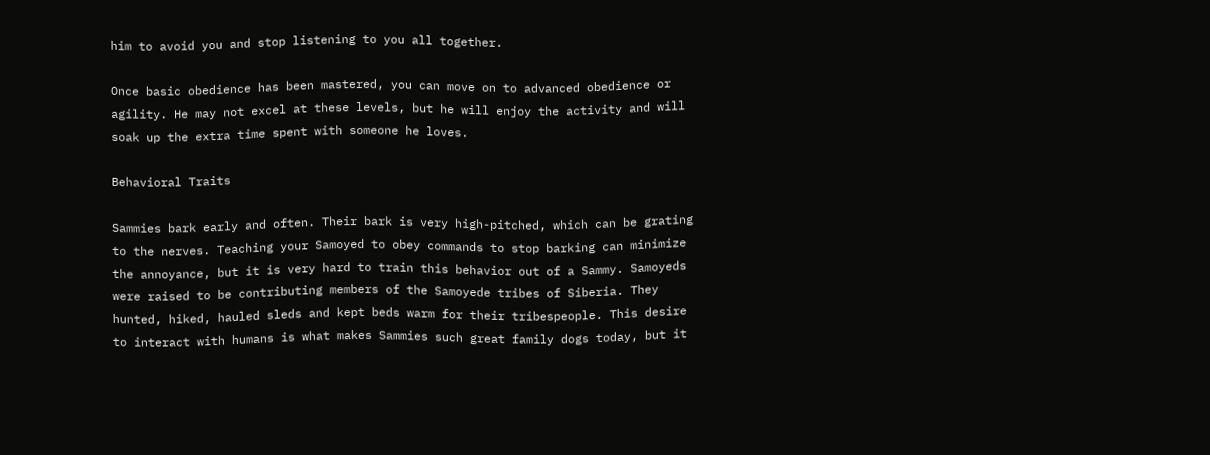him to avoid you and stop listening to you all together.

Once basic obedience has been mastered, you can move on to advanced obedience or agility. He may not excel at these levels, but he will enjoy the activity and will soak up the extra time spent with someone he loves.

Behavioral Traits

Sammies bark early and often. Their bark is very high-pitched, which can be grating to the nerves. Teaching your Samoyed to obey commands to stop barking can minimize the annoyance, but it is very hard to train this behavior out of a Sammy. Samoyeds were raised to be contributing members of the Samoyede tribes of Siberia. They hunted, hiked, hauled sleds and kept beds warm for their tribespeople. This desire to interact with humans is what makes Sammies such great family dogs today, but it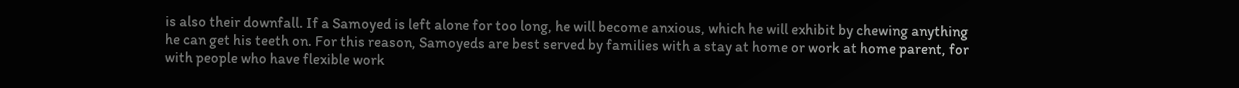is also their downfall. If a Samoyed is left alone for too long, he will become anxious, which he will exhibit by chewing anything he can get his teeth on. For this reason, Samoyeds are best served by families with a stay at home or work at home parent, for with people who have flexible work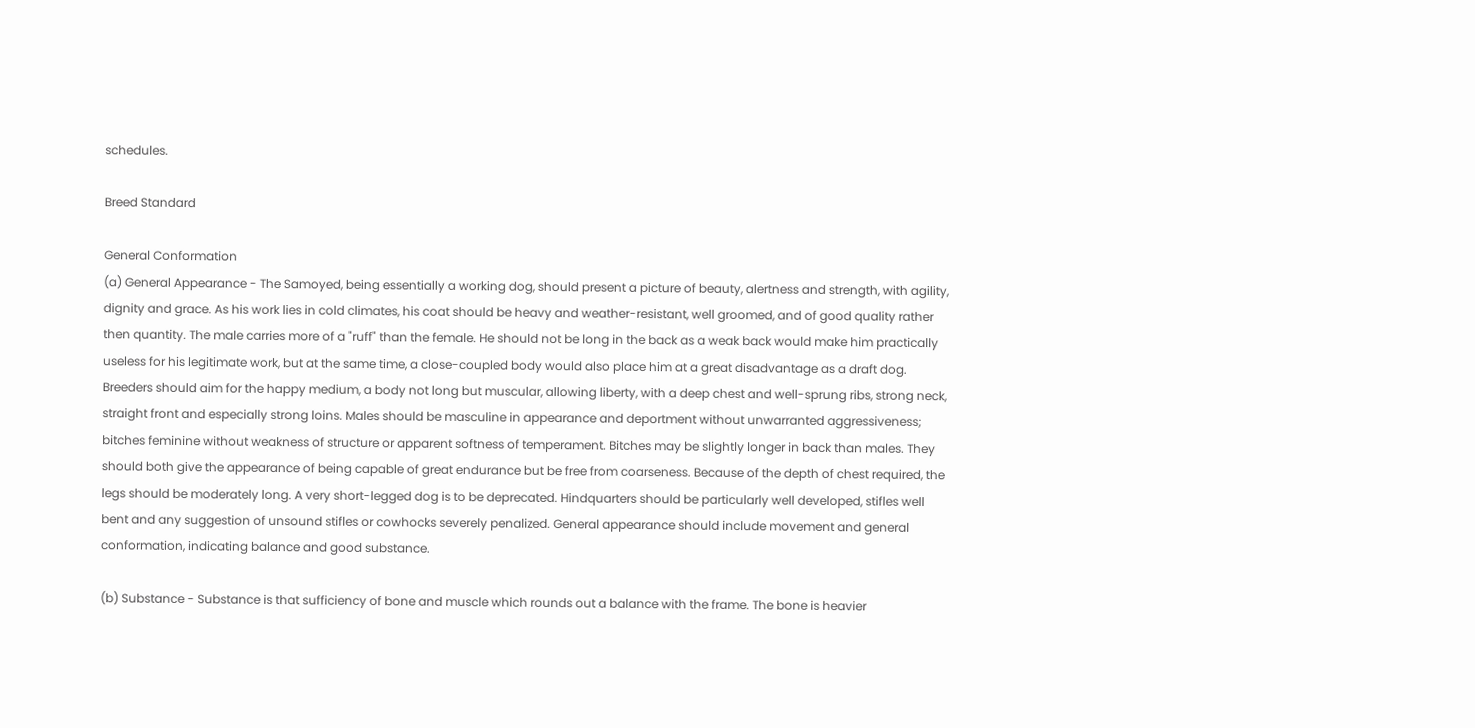schedules.

Breed Standard

General Conformation
(a) General Appearance - The Samoyed, being essentially a working dog, should present a picture of beauty, alertness and strength, with agility, dignity and grace. As his work lies in cold climates, his coat should be heavy and weather-resistant, well groomed, and of good quality rather then quantity. The male carries more of a "ruff" than the female. He should not be long in the back as a weak back would make him practically useless for his legitimate work, but at the same time, a close-coupled body would also place him at a great disadvantage as a draft dog. Breeders should aim for the happy medium, a body not long but muscular, allowing liberty, with a deep chest and well-sprung ribs, strong neck, straight front and especially strong loins. Males should be masculine in appearance and deportment without unwarranted aggressiveness; bitches feminine without weakness of structure or apparent softness of temperament. Bitches may be slightly longer in back than males. They should both give the appearance of being capable of great endurance but be free from coarseness. Because of the depth of chest required, the legs should be moderately long. A very short-legged dog is to be deprecated. Hindquarters should be particularly well developed, stifles well bent and any suggestion of unsound stifles or cowhocks severely penalized. General appearance should include movement and general conformation, indicating balance and good substance.

(b) Substance - Substance is that sufficiency of bone and muscle which rounds out a balance with the frame. The bone is heavier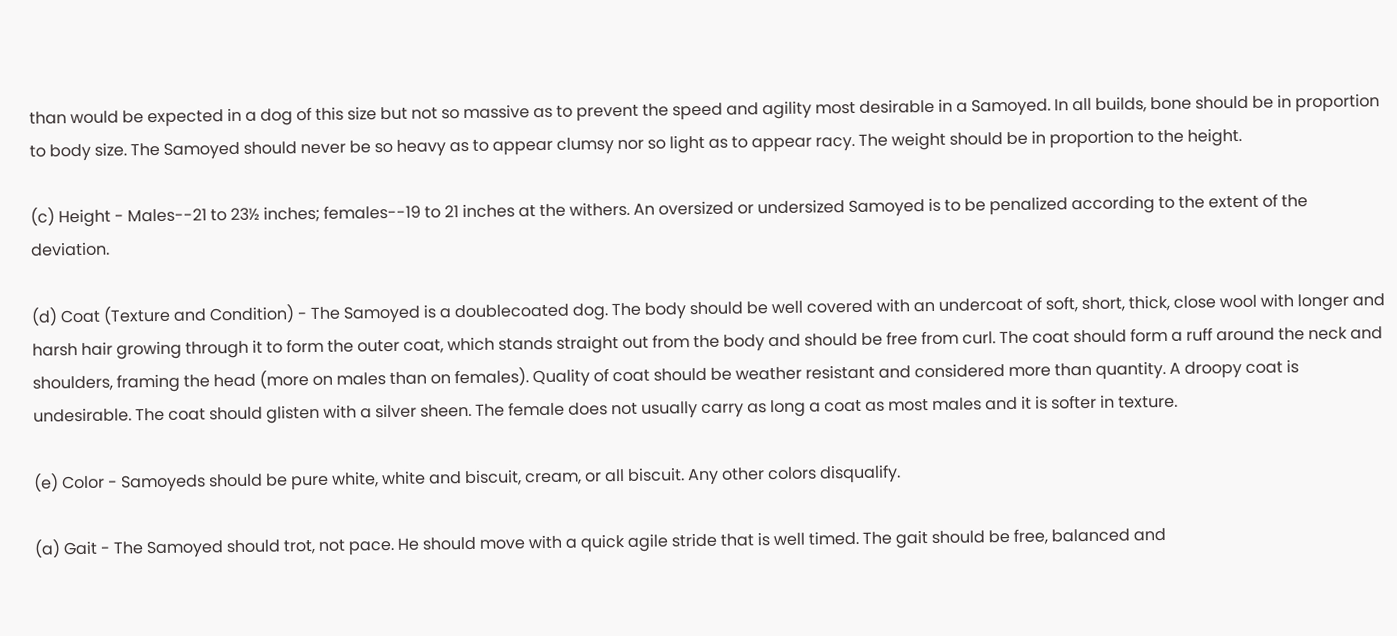than would be expected in a dog of this size but not so massive as to prevent the speed and agility most desirable in a Samoyed. In all builds, bone should be in proportion to body size. The Samoyed should never be so heavy as to appear clumsy nor so light as to appear racy. The weight should be in proportion to the height.

(c) Height - Males--21 to 23½ inches; females--19 to 21 inches at the withers. An oversized or undersized Samoyed is to be penalized according to the extent of the deviation.

(d) Coat (Texture and Condition) - The Samoyed is a doublecoated dog. The body should be well covered with an undercoat of soft, short, thick, close wool with longer and harsh hair growing through it to form the outer coat, which stands straight out from the body and should be free from curl. The coat should form a ruff around the neck and shoulders, framing the head (more on males than on females). Quality of coat should be weather resistant and considered more than quantity. A droopy coat is undesirable. The coat should glisten with a silver sheen. The female does not usually carry as long a coat as most males and it is softer in texture.

(e) Color - Samoyeds should be pure white, white and biscuit, cream, or all biscuit. Any other colors disqualify.

(a) Gait - The Samoyed should trot, not pace. He should move with a quick agile stride that is well timed. The gait should be free, balanced and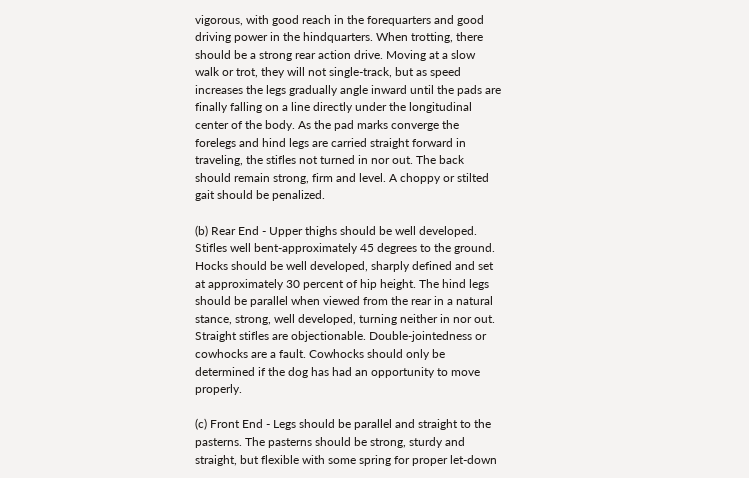vigorous, with good reach in the forequarters and good driving power in the hindquarters. When trotting, there should be a strong rear action drive. Moving at a slow walk or trot, they will not single-track, but as speed increases the legs gradually angle inward until the pads are finally falling on a line directly under the longitudinal center of the body. As the pad marks converge the forelegs and hind legs are carried straight forward in traveling, the stifles not turned in nor out. The back should remain strong, firm and level. A choppy or stilted gait should be penalized.

(b) Rear End - Upper thighs should be well developed. Stifles well bent-approximately 45 degrees to the ground. Hocks should be well developed, sharply defined and set at approximately 30 percent of hip height. The hind legs should be parallel when viewed from the rear in a natural stance, strong, well developed, turning neither in nor out. Straight stifles are objectionable. Double-jointedness or cowhocks are a fault. Cowhocks should only be determined if the dog has had an opportunity to move properly.

(c) Front End - Legs should be parallel and straight to the pasterns. The pasterns should be strong, sturdy and straight, but flexible with some spring for proper let-down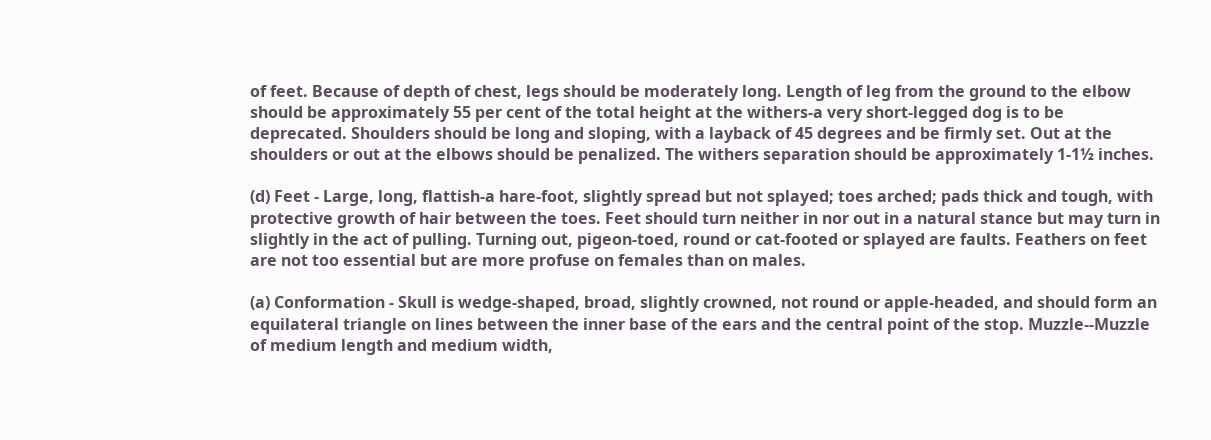of feet. Because of depth of chest, legs should be moderately long. Length of leg from the ground to the elbow should be approximately 55 per cent of the total height at the withers-a very short-legged dog is to be deprecated. Shoulders should be long and sloping, with a layback of 45 degrees and be firmly set. Out at the shoulders or out at the elbows should be penalized. The withers separation should be approximately 1-1½ inches.

(d) Feet - Large, long, flattish-a hare-foot, slightly spread but not splayed; toes arched; pads thick and tough, with protective growth of hair between the toes. Feet should turn neither in nor out in a natural stance but may turn in slightly in the act of pulling. Turning out, pigeon-toed, round or cat-footed or splayed are faults. Feathers on feet are not too essential but are more profuse on females than on males.

(a) Conformation - Skull is wedge-shaped, broad, slightly crowned, not round or apple-headed, and should form an equilateral triangle on lines between the inner base of the ears and the central point of the stop. Muzzle--Muzzle of medium length and medium width,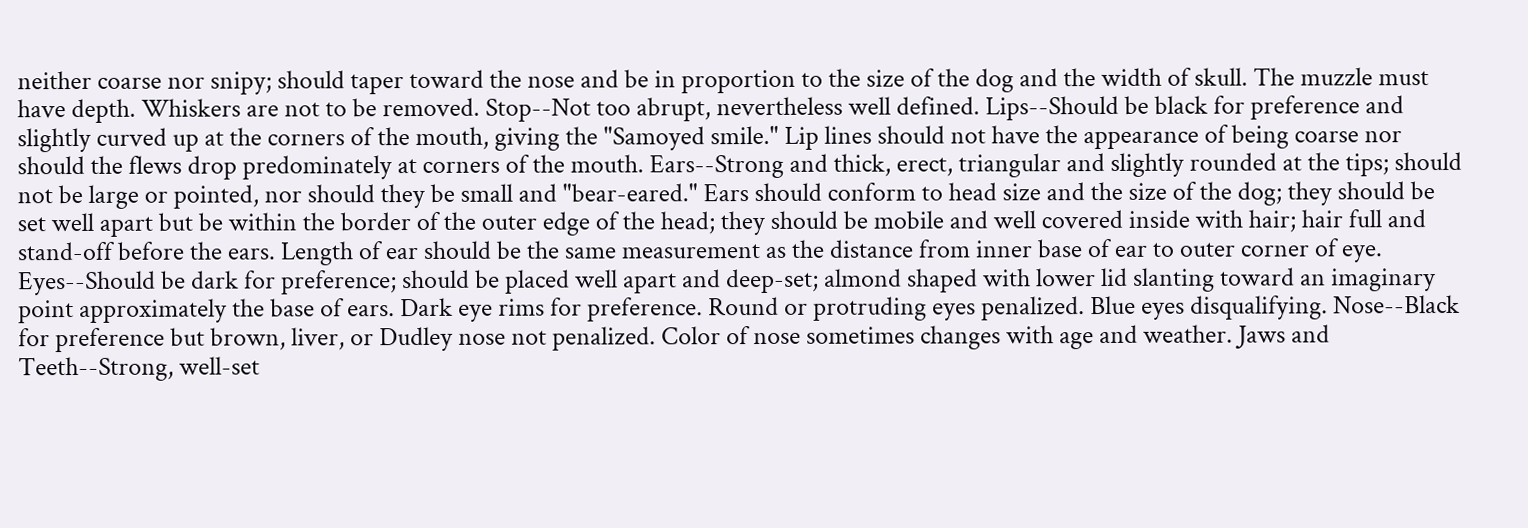neither coarse nor snipy; should taper toward the nose and be in proportion to the size of the dog and the width of skull. The muzzle must have depth. Whiskers are not to be removed. Stop--Not too abrupt, nevertheless well defined. Lips--Should be black for preference and slightly curved up at the corners of the mouth, giving the "Samoyed smile." Lip lines should not have the appearance of being coarse nor should the flews drop predominately at corners of the mouth. Ears--Strong and thick, erect, triangular and slightly rounded at the tips; should not be large or pointed, nor should they be small and "bear-eared." Ears should conform to head size and the size of the dog; they should be set well apart but be within the border of the outer edge of the head; they should be mobile and well covered inside with hair; hair full and stand-off before the ears. Length of ear should be the same measurement as the distance from inner base of ear to outer corner of eye. Eyes--Should be dark for preference; should be placed well apart and deep-set; almond shaped with lower lid slanting toward an imaginary point approximately the base of ears. Dark eye rims for preference. Round or protruding eyes penalized. Blue eyes disqualifying. Nose--Black for preference but brown, liver, or Dudley nose not penalized. Color of nose sometimes changes with age and weather. Jaws and Teeth--Strong, well-set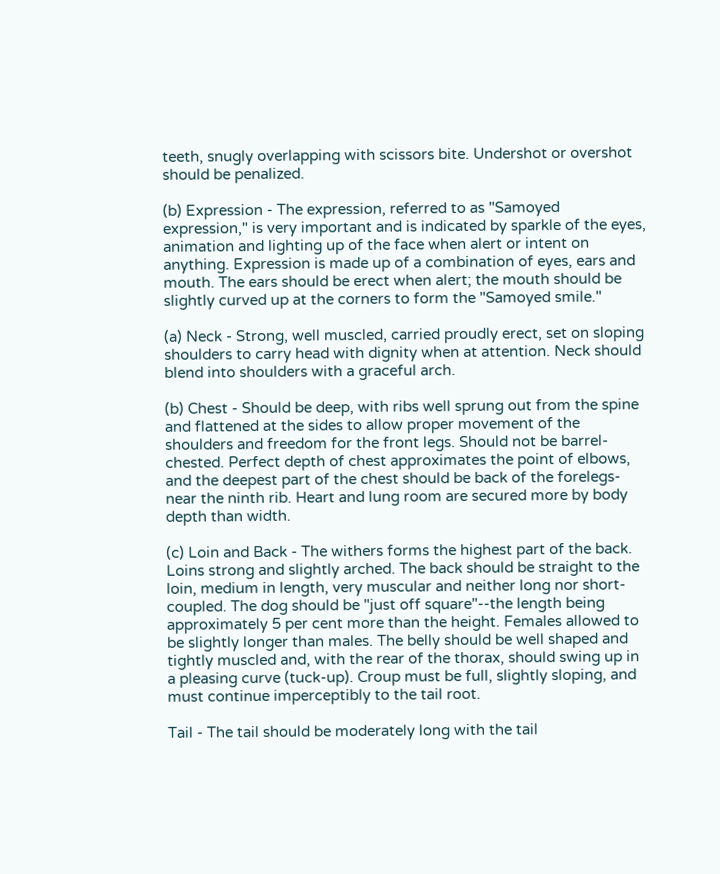teeth, snugly overlapping with scissors bite. Undershot or overshot should be penalized.

(b) Expression - The expression, referred to as "Samoyed expression," is very important and is indicated by sparkle of the eyes, animation and lighting up of the face when alert or intent on anything. Expression is made up of a combination of eyes, ears and mouth. The ears should be erect when alert; the mouth should be slightly curved up at the corners to form the "Samoyed smile."

(a) Neck - Strong, well muscled, carried proudly erect, set on sloping shoulders to carry head with dignity when at attention. Neck should blend into shoulders with a graceful arch.

(b) Chest - Should be deep, with ribs well sprung out from the spine and flattened at the sides to allow proper movement of the shoulders and freedom for the front legs. Should not be barrel-chested. Perfect depth of chest approximates the point of elbows, and the deepest part of the chest should be back of the forelegs-near the ninth rib. Heart and lung room are secured more by body depth than width.

(c) Loin and Back - The withers forms the highest part of the back. Loins strong and slightly arched. The back should be straight to the loin, medium in length, very muscular and neither long nor short-coupled. The dog should be "just off square"--the length being approximately 5 per cent more than the height. Females allowed to be slightly longer than males. The belly should be well shaped and tightly muscled and, with the rear of the thorax, should swing up in a pleasing curve (tuck-up). Croup must be full, slightly sloping, and must continue imperceptibly to the tail root.

Tail - The tail should be moderately long with the tail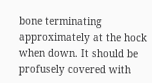bone terminating approximately at the hock when down. It should be profusely covered with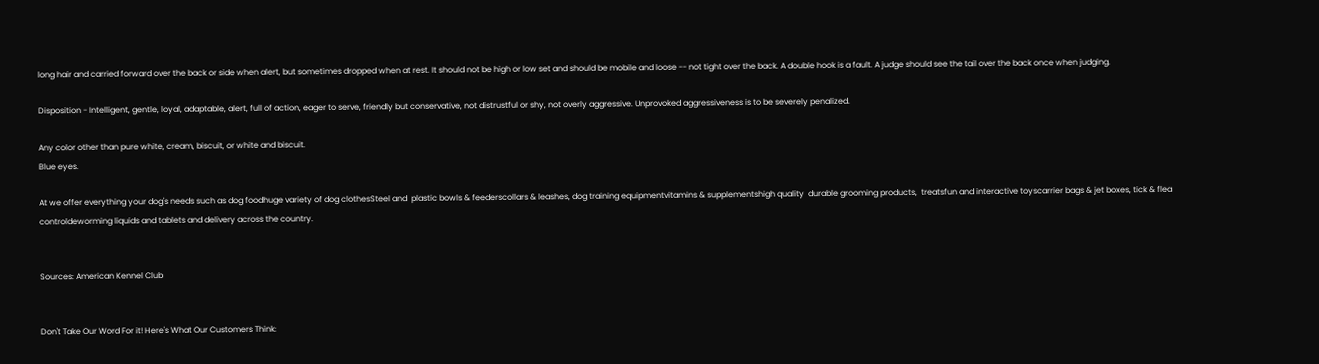long hair and carried forward over the back or side when alert, but sometimes dropped when at rest. It should not be high or low set and should be mobile and loose -- not tight over the back. A double hook is a fault. A judge should see the tail over the back once when judging.

Disposition - Intelligent, gentle, loyal, adaptable, alert, full of action, eager to serve, friendly but conservative, not distrustful or shy, not overly aggressive. Unprovoked aggressiveness is to be severely penalized.

Any color other than pure white, cream, biscuit, or white and biscuit.
Blue eyes.

At we offer everything your dog's needs such as dog foodhuge variety of dog clothesSteel and  plastic bowls & feederscollars & leashes, dog training equipmentvitamins & supplementshigh quality  durable grooming products,  treatsfun and interactive toyscarrier bags & jet boxes, tick & flea controldeworming liquids and tablets and delivery across the country.


Sources: American Kennel Club


Don't Take Our Word For it! Here's What Our Customers Think: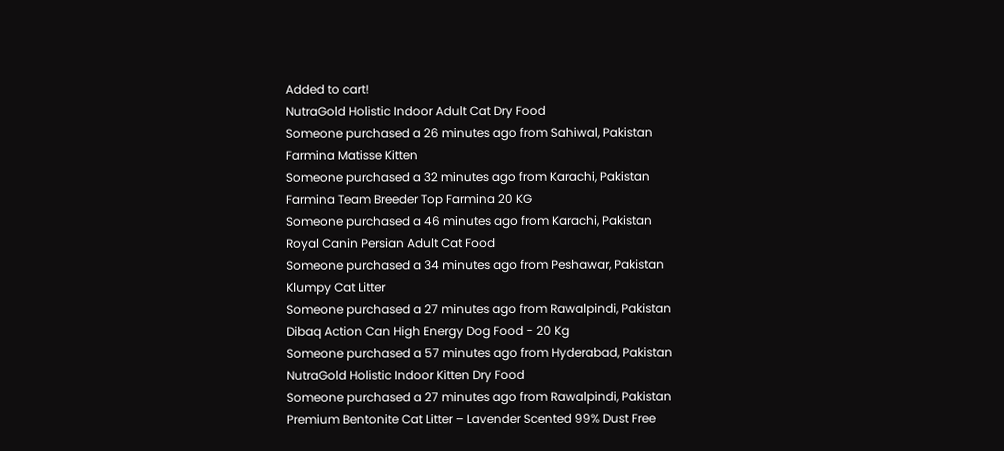Added to cart!
NutraGold Holistic Indoor Adult Cat Dry Food
Someone purchased a 26 minutes ago from Sahiwal, Pakistan
Farmina Matisse Kitten
Someone purchased a 32 minutes ago from Karachi, Pakistan
Farmina Team Breeder Top Farmina 20 KG
Someone purchased a 46 minutes ago from Karachi, Pakistan
Royal Canin Persian Adult Cat Food
Someone purchased a 34 minutes ago from Peshawar, Pakistan
Klumpy Cat Litter
Someone purchased a 27 minutes ago from Rawalpindi, Pakistan
Dibaq Action Can High Energy Dog Food - 20 Kg
Someone purchased a 57 minutes ago from Hyderabad, Pakistan
NutraGold Holistic Indoor Kitten Dry Food
Someone purchased a 27 minutes ago from Rawalpindi, Pakistan
Premium Bentonite Cat Litter – Lavender Scented 99% Dust Free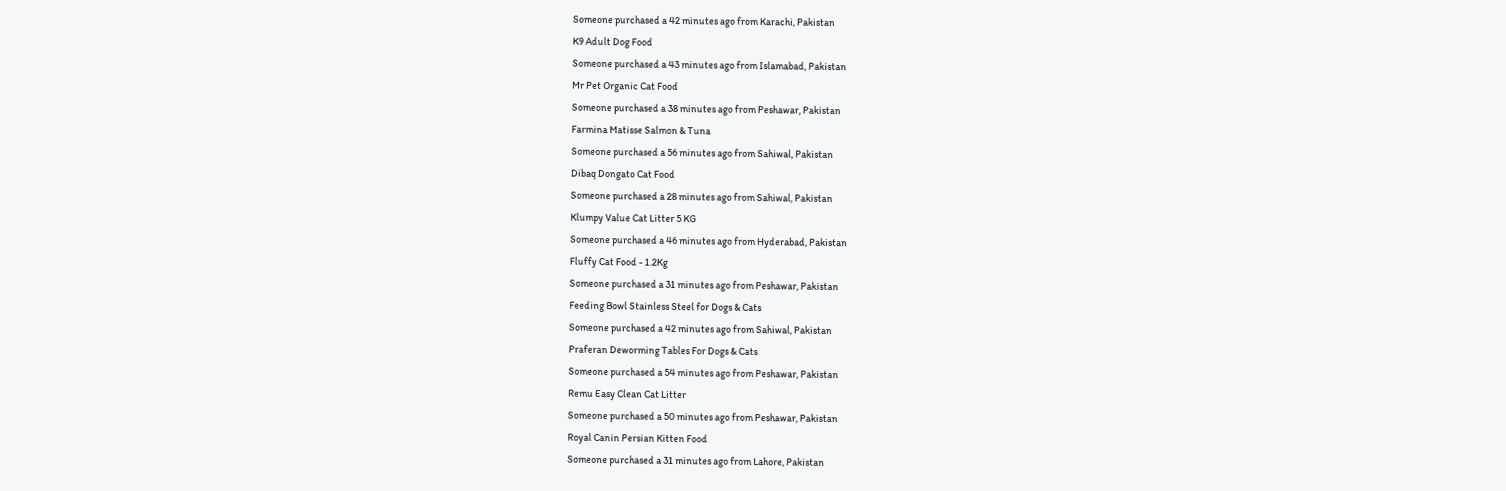Someone purchased a 42 minutes ago from Karachi, Pakistan
K9 Adult Dog Food
Someone purchased a 43 minutes ago from Islamabad, Pakistan
Mr Pet Organic Cat Food
Someone purchased a 38 minutes ago from Peshawar, Pakistan
Farmina Matisse Salmon & Tuna
Someone purchased a 56 minutes ago from Sahiwal, Pakistan
Dibaq Dongato Cat Food
Someone purchased a 28 minutes ago from Sahiwal, Pakistan
Klumpy Value Cat Litter 5 KG
Someone purchased a 46 minutes ago from Hyderabad, Pakistan
Fluffy Cat Food - 1.2Kg
Someone purchased a 31 minutes ago from Peshawar, Pakistan
Feeding Bowl Stainless Steel for Dogs & Cats
Someone purchased a 42 minutes ago from Sahiwal, Pakistan
Praferan Deworming Tables For Dogs & Cats
Someone purchased a 54 minutes ago from Peshawar, Pakistan
Remu Easy Clean Cat Litter
Someone purchased a 50 minutes ago from Peshawar, Pakistan
Royal Canin Persian Kitten Food
Someone purchased a 31 minutes ago from Lahore, Pakistan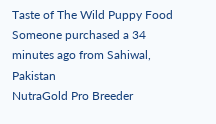Taste of The Wild Puppy Food
Someone purchased a 34 minutes ago from Sahiwal, Pakistan
NutraGold Pro Breeder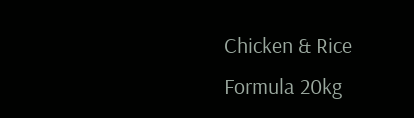Chicken & Rice Formula 20kg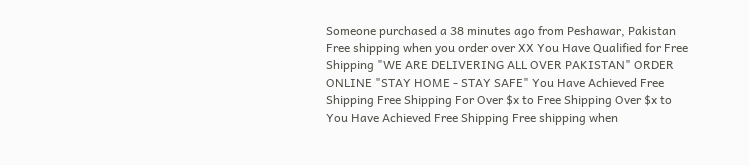Someone purchased a 38 minutes ago from Peshawar, Pakistan
Free shipping when you order over XX You Have Qualified for Free Shipping "WE ARE DELIVERING ALL OVER PAKISTAN" ORDER ONLINE "STAY HOME - STAY SAFE" You Have Achieved Free Shipping Free Shipping For Over $x to Free Shipping Over $x to You Have Achieved Free Shipping Free shipping when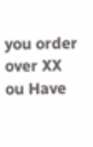you order over XX ou Have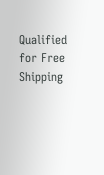Qualified for Free Shipping